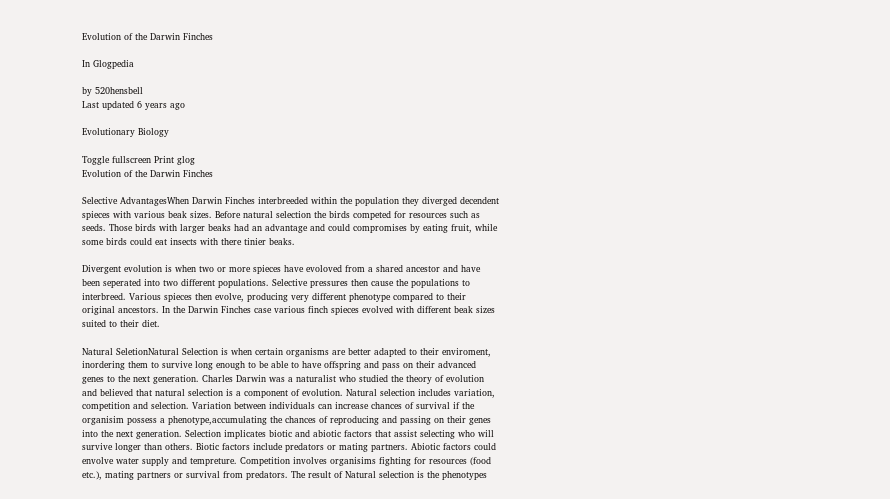Evolution of the Darwin Finches

In Glogpedia

by 520hensbell
Last updated 6 years ago

Evolutionary Biology

Toggle fullscreen Print glog
Evolution of the Darwin Finches

Selective AdvantagesWhen Darwin Finches interbreeded within the population they diverged decendent spieces with various beak sizes. Before natural selection the birds competed for resources such as seeds. Those birds with larger beaks had an advantage and could compromises by eating fruit, while some birds could eat insects with there tinier beaks.

Divergent evolution is when two or more spieces have evoloved from a shared ancestor and have been seperated into two different populations. Selective pressures then cause the populations to interbreed. Various spieces then evolve, producing very different phenotype compared to their original ancestors. In the Darwin Finches case various finch spieces evolved with different beak sizes suited to their diet.

Natural SeletionNatural Selection is when certain organisms are better adapted to their enviroment, inordering them to survive long enough to be able to have offspring and pass on their advanced genes to the next generation. Charles Darwin was a naturalist who studied the theory of evolution and believed that natural selection is a component of evolution. Natural selection includes variation, competition and selection. Variation between individuals can increase chances of survival if the organisim possess a phenotype,accumulating the chances of reproducing and passing on their genes into the next generation. Selection implicates biotic and abiotic factors that assist selecting who will survive longer than others. Biotic factors include predators or mating partners. Abiotic factors could envolve water supply and tempreture. Competition involves organisims fighting for resources (food etc.), mating partners or survival from predators. The result of Natural selection is the phenotypes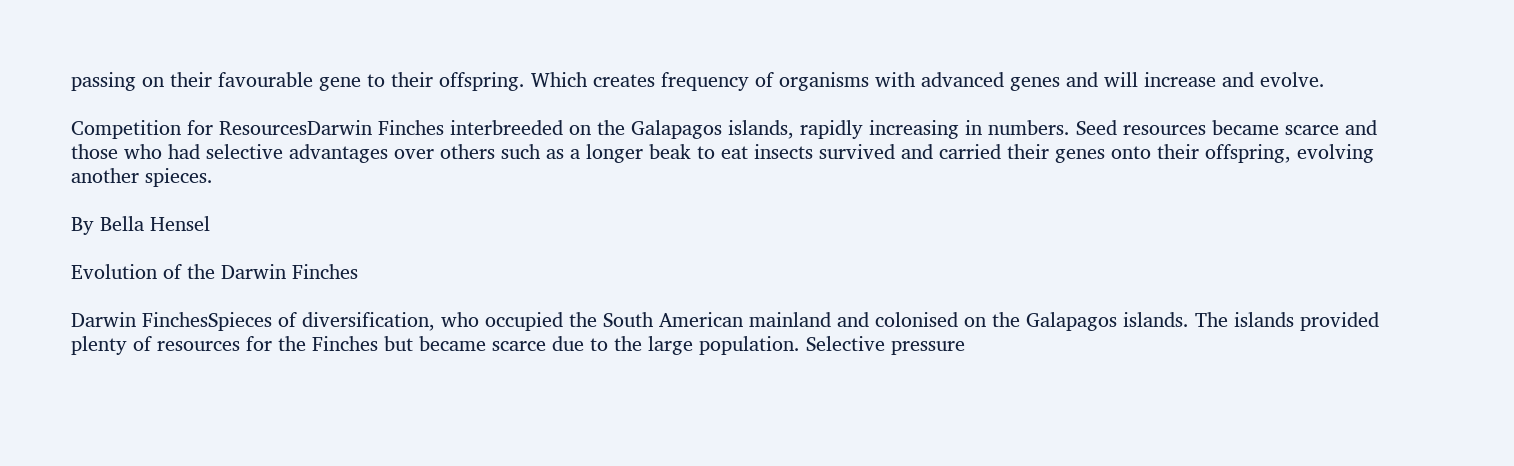passing on their favourable gene to their offspring. Which creates frequency of organisms with advanced genes and will increase and evolve.

Competition for ResourcesDarwin Finches interbreeded on the Galapagos islands, rapidly increasing in numbers. Seed resources became scarce and those who had selective advantages over others such as a longer beak to eat insects survived and carried their genes onto their offspring, evolving another spieces.

By Bella Hensel

Evolution of the Darwin Finches

Darwin FinchesSpieces of diversification, who occupied the South American mainland and colonised on the Galapagos islands. The islands provided plenty of resources for the Finches but became scarce due to the large population. Selective pressure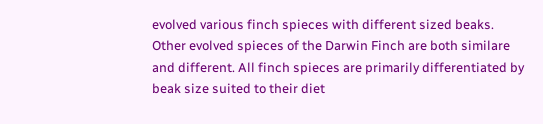evolved various finch spieces with different sized beaks. Other evolved spieces of the Darwin Finch are both similare and different. All finch spieces are primarily differentiated by beak size suited to their diet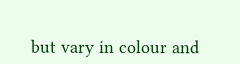but vary in colour and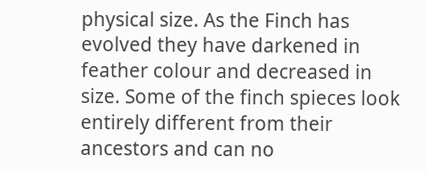physical size. As the Finch has evolved they have darkened in feather colour and decreased in size. Some of the finch spieces look entirely different from their ancestors and can no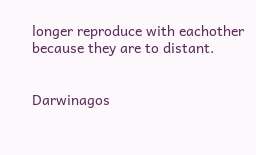longer reproduce with eachother because they are to distant.


Darwinagos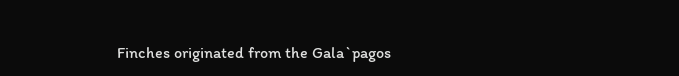Finches originated from the Gala`pagos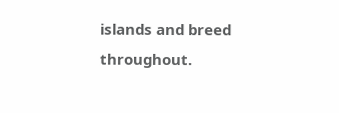islands and breed throughout.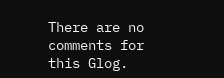There are no comments for this Glog.